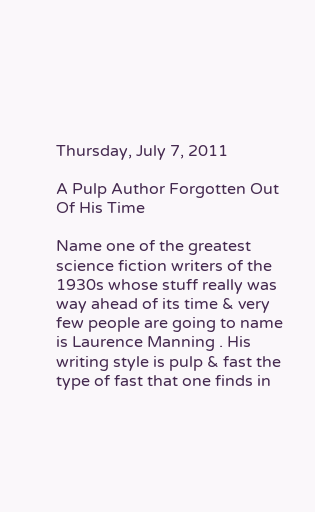Thursday, July 7, 2011

A Pulp Author Forgotten Out Of His Time

Name one of the greatest science fiction writers of the 1930s whose stuff really was way ahead of its time & very few people are going to name is Laurence Manning . His writing style is pulp & fast the type of fast that one finds in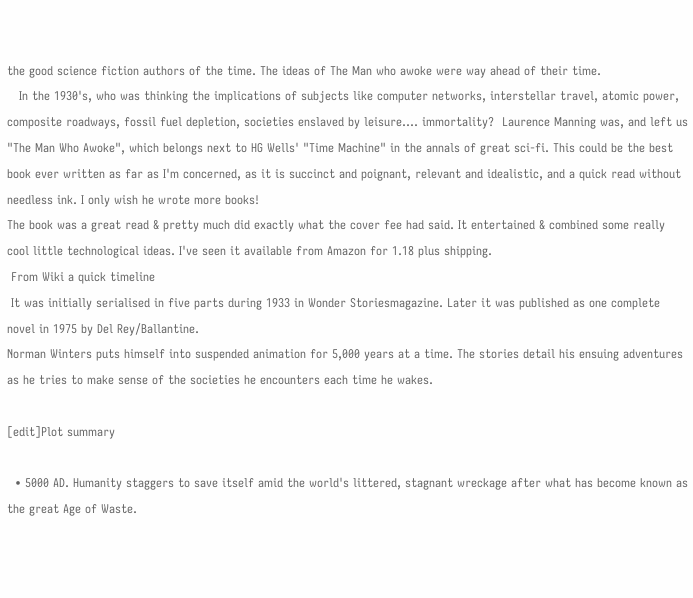the good science fiction authors of the time. The ideas of The Man who awoke were way ahead of their time.
   In the 1930's, who was thinking the implications of subjects like computer networks, interstellar travel, atomic power, composite roadways, fossil fuel depletion, societies enslaved by leisure.... immortality?  Laurence Manning was, and left us "The Man Who Awoke", which belongs next to HG Wells' "Time Machine" in the annals of great sci-fi. This could be the best book ever written as far as I'm concerned, as it is succinct and poignant, relevant and idealistic, and a quick read without needless ink. I only wish he wrote more books!
The book was a great read & pretty much did exactly what the cover fee had said. It entertained & combined some really cool little technological ideas. I've seen it available from Amazon for 1.18 plus shipping.
 From Wiki a quick timeline
 It was initially serialised in five parts during 1933 in Wonder Storiesmagazine. Later it was published as one complete novel in 1975 by Del Rey/Ballantine.
Norman Winters puts himself into suspended animation for 5,000 years at a time. The stories detail his ensuing adventures as he tries to make sense of the societies he encounters each time he wakes.

[edit]Plot summary

  • 5000 AD. Humanity staggers to save itself amid the world's littered, stagnant wreckage after what has become known as the great Age of Waste.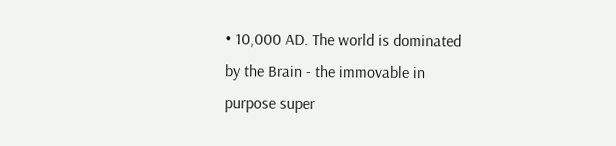• 10,000 AD. The world is dominated by the Brain - the immovable in purpose super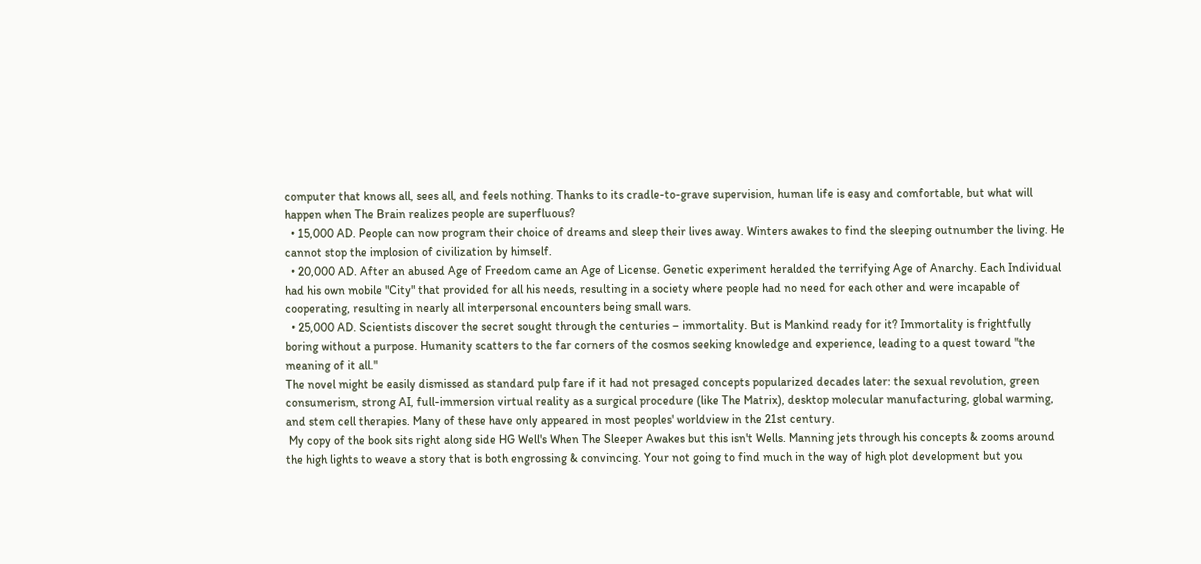computer that knows all, sees all, and feels nothing. Thanks to its cradle-to-grave supervision, human life is easy and comfortable, but what will happen when The Brain realizes people are superfluous?
  • 15,000 AD. People can now program their choice of dreams and sleep their lives away. Winters awakes to find the sleeping outnumber the living. He cannot stop the implosion of civilization by himself.
  • 20,000 AD. After an abused Age of Freedom came an Age of License. Genetic experiment heralded the terrifying Age of Anarchy. Each Individual had his own mobile "City" that provided for all his needs, resulting in a society where people had no need for each other and were incapable of cooperating, resulting in nearly all interpersonal encounters being small wars.
  • 25,000 AD. Scientists discover the secret sought through the centuries – immortality. But is Mankind ready for it? Immortality is frightfully boring without a purpose. Humanity scatters to the far corners of the cosmos seeking knowledge and experience, leading to a quest toward "the meaning of it all."
The novel might be easily dismissed as standard pulp fare if it had not presaged concepts popularized decades later: the sexual revolution, green consumerism, strong AI, full-immersion virtual reality as a surgical procedure (like The Matrix), desktop molecular manufacturing, global warming, and stem cell therapies. Many of these have only appeared in most peoples' worldview in the 21st century.
 My copy of the book sits right along side HG Well's When The Sleeper Awakes but this isn't Wells. Manning jets through his concepts & zooms around the high lights to weave a story that is both engrossing & convincing. Your not going to find much in the way of high plot development but you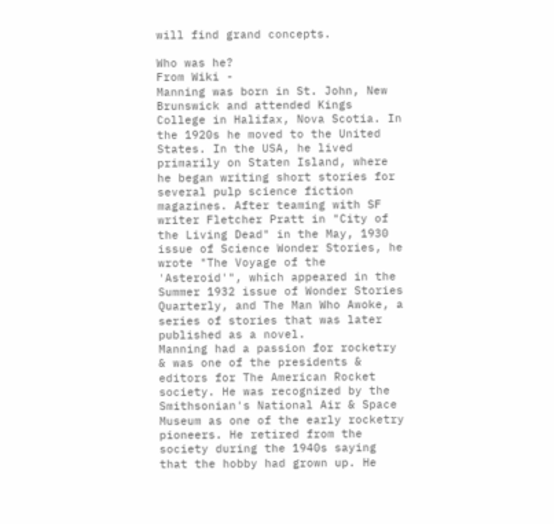will find grand concepts.

Who was he?
From Wiki -
Manning was born in St. John, New Brunswick and attended Kings College in Halifax, Nova Scotia. In the 1920s he moved to the United States. In the USA, he lived primarily on Staten Island, where he began writing short stories for several pulp science fiction magazines. After teaming with SF writer Fletcher Pratt in "City of the Living Dead" in the May, 1930 issue of Science Wonder Stories, he wrote "The Voyage of the 'Asteroid'", which appeared in the Summer 1932 issue of Wonder Stories Quarterly, and The Man Who Awoke, a series of stories that was later published as a novel.
Manning had a passion for rocketry & was one of the presidents & editors for The American Rocket society. He was recognized by the Smithsonian's National Air & Space Museum as one of the early rocketry pioneers. He retired from the society during the 1940s saying that the hobby had grown up. He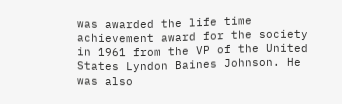was awarded the life time achievement award for the society in 1961 from the VP of the United States Lyndon Baines Johnson. He was also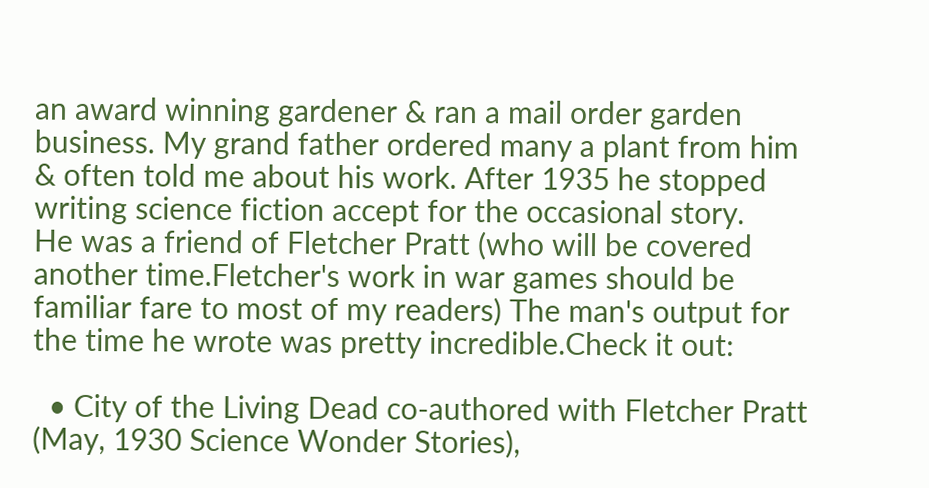an award winning gardener & ran a mail order garden business. My grand father ordered many a plant from him & often told me about his work. After 1935 he stopped writing science fiction accept for the occasional story.
He was a friend of Fletcher Pratt (who will be covered another time.Fletcher's work in war games should be familiar fare to most of my readers) The man's output for the time he wrote was pretty incredible.Check it out:

  • City of the Living Dead co-authored with Fletcher Pratt (May, 1930 Science Wonder Stories),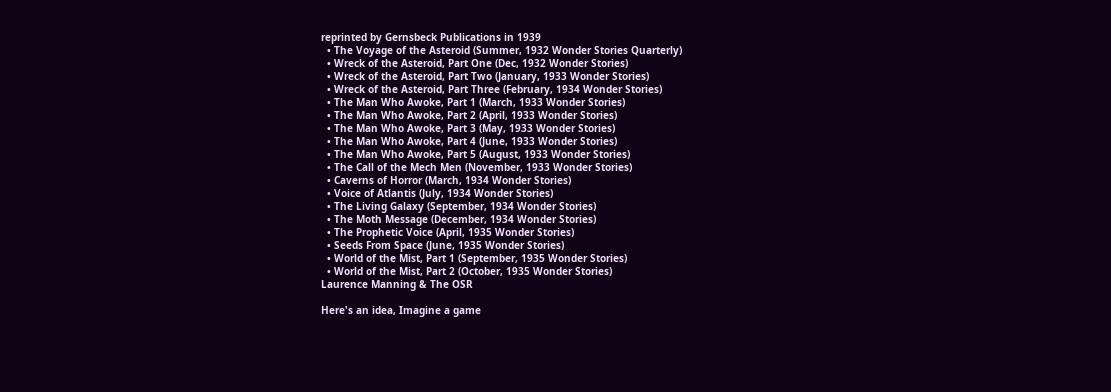reprinted by Gernsbeck Publications in 1939
  • The Voyage of the Asteroid (Summer, 1932 Wonder Stories Quarterly)
  • Wreck of the Asteroid, Part One (Dec, 1932 Wonder Stories)
  • Wreck of the Asteroid, Part Two (January, 1933 Wonder Stories)
  • Wreck of the Asteroid, Part Three (February, 1934 Wonder Stories)
  • The Man Who Awoke, Part 1 (March, 1933 Wonder Stories)
  • The Man Who Awoke, Part 2 (April, 1933 Wonder Stories)
  • The Man Who Awoke, Part 3 (May, 1933 Wonder Stories)
  • The Man Who Awoke, Part 4 (June, 1933 Wonder Stories)
  • The Man Who Awoke, Part 5 (August, 1933 Wonder Stories)
  • The Call of the Mech Men (November, 1933 Wonder Stories)
  • Caverns of Horror (March, 1934 Wonder Stories)
  • Voice of Atlantis (July, 1934 Wonder Stories)
  • The Living Galaxy (September, 1934 Wonder Stories)
  • The Moth Message (December, 1934 Wonder Stories)
  • The Prophetic Voice (April, 1935 Wonder Stories)
  • Seeds From Space (June, 1935 Wonder Stories)
  • World of the Mist, Part 1 (September, 1935 Wonder Stories)
  • World of the Mist, Part 2 (October, 1935 Wonder Stories)
Laurence Manning & The OSR

Here's an idea, Imagine a game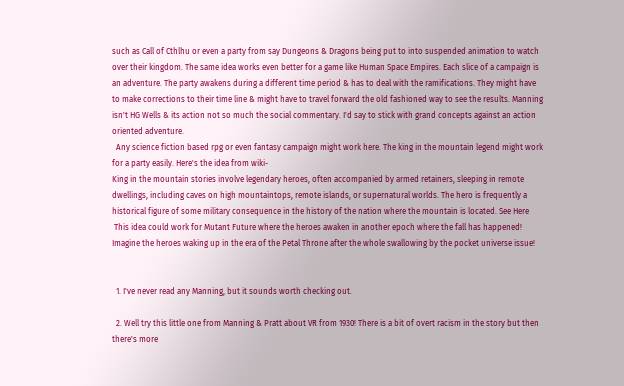such as Call of Cthlhu or even a party from say Dungeons & Dragons being put to into suspended animation to watch over their kingdom. The same idea works even better for a game like Human Space Empires. Each slice of a campaign is an adventure. The party awakens during a different time period & has to deal with the ramifications. They might have to make corrections to their time line & might have to travel forward the old fashioned way to see the results. Manning isn't HG Wells & its action not so much the social commentary. I'd say to stick with grand concepts against an action oriented adventure.
  Any science fiction based rpg or even fantasy campaign might work here. The king in the mountain legend might work for a party easily. Here's the idea from wiki-
King in the mountain stories involve legendary heroes, often accompanied by armed retainers, sleeping in remote dwellings, including caves on high mountaintops, remote islands, or supernatural worlds. The hero is frequently a historical figure of some military consequence in the history of the nation where the mountain is located. See Here
 This idea could work for Mutant Future where the heroes awaken in another epoch where the fall has happened! Imagine the heroes waking up in the era of the Petal Throne after the whole swallowing by the pocket universe issue!


  1. I've never read any Manning, but it sounds worth checking out.

  2. Well try this little one from Manning & Pratt about VR from 1930! There is a bit of overt racism in the story but then there's more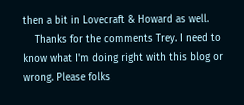then a bit in Lovecraft & Howard as well.
    Thanks for the comments Trey. I need to know what I'm doing right with this blog or wrong. Please folks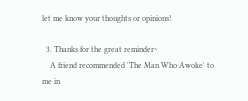let me know your thoughts or opinions!

  3. Thanks for the great reminder~
    A friend recommended 'The Man Who Awoke' to me in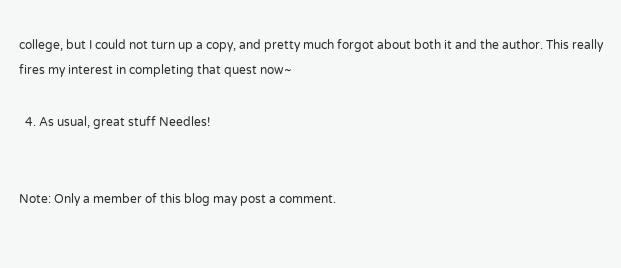college, but I could not turn up a copy, and pretty much forgot about both it and the author. This really fires my interest in completing that quest now~

  4. As usual, great stuff Needles!


Note: Only a member of this blog may post a comment.